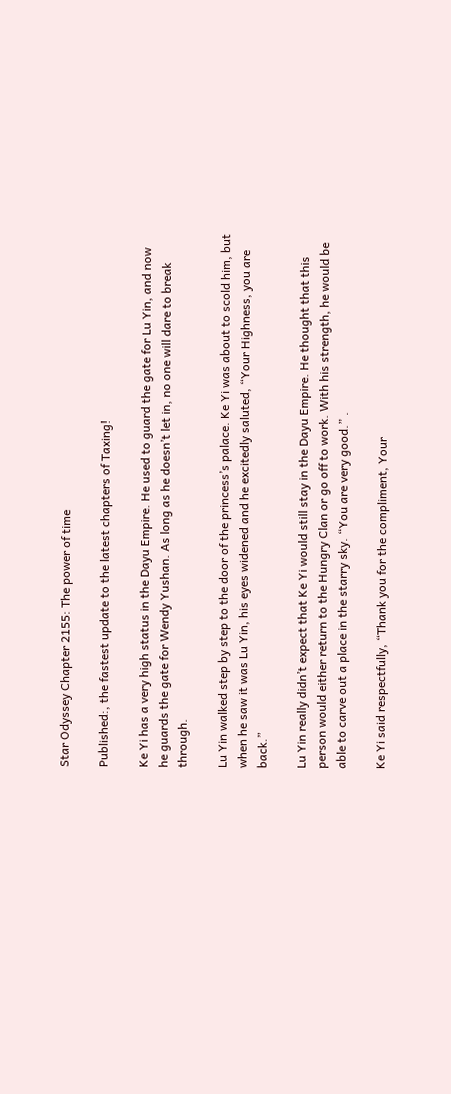Star Odyssey Chapter 2155: The power of time

Published:, the fastest update to the latest chapters of Taxing!

Ke Yi has a very high status in the Dayu Empire. He used to guard the gate for Lu Yin, and now he guards the gate for Wendy Yushan. As long as he doesn’t let in, no one will dare to break through.

Lu Yin walked step by step to the door of the princess’s palace. Ke Yi was about to scold him, but when he saw it was Lu Yin, his eyes widened and he excitedly saluted, “Your Highness, you are back.”

Lu Yin really didn’t expect that Ke Yi would still stay in the Dayu Empire. He thought that this person would either return to the Hungry Clan or go off to work. With his strength, he would be able to carve out a place in the starry sky. “You are very good.” .

Ke Yi said respectfully, “Thank you for the compliment, Your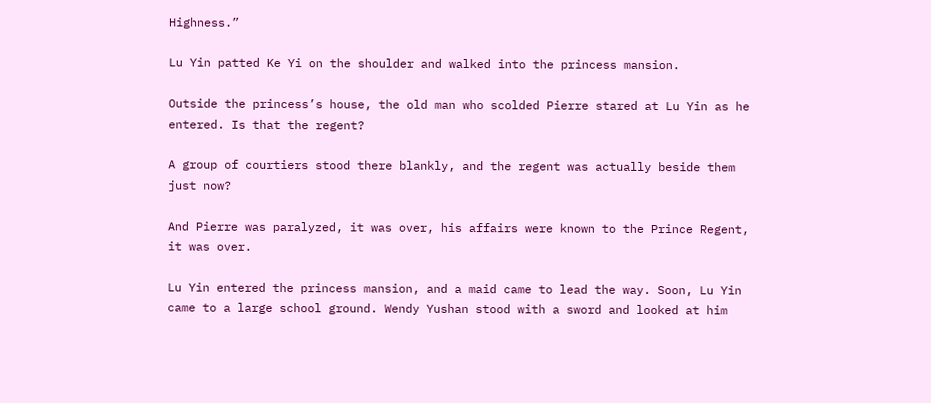Highness.”

Lu Yin patted Ke Yi on the shoulder and walked into the princess mansion.

Outside the princess’s house, the old man who scolded Pierre stared at Lu Yin as he entered. Is that the regent?

A group of courtiers stood there blankly, and the regent was actually beside them just now?

And Pierre was paralyzed, it was over, his affairs were known to the Prince Regent, it was over.

Lu Yin entered the princess mansion, and a maid came to lead the way. Soon, Lu Yin came to a large school ground. Wendy Yushan stood with a sword and looked at him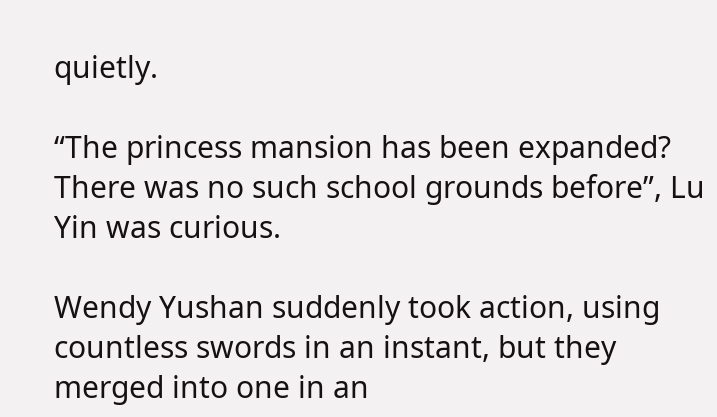quietly.

“The princess mansion has been expanded? There was no such school grounds before”, Lu Yin was curious.

Wendy Yushan suddenly took action, using countless swords in an instant, but they merged into one in an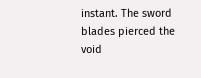instant. The sword blades pierced the void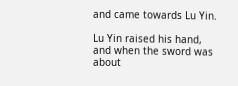and came towards Lu Yin.

Lu Yin raised his hand, and when the sword was about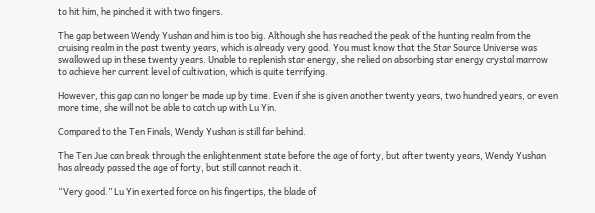to hit him, he pinched it with two fingers.

The gap between Wendy Yushan and him is too big. Although she has reached the peak of the hunting realm from the cruising realm in the past twenty years, which is already very good. You must know that the Star Source Universe was swallowed up in these twenty years. Unable to replenish star energy, she relied on absorbing star energy crystal marrow to achieve her current level of cultivation, which is quite terrifying.

However, this gap can no longer be made up by time. Even if she is given another twenty years, two hundred years, or even more time, she will not be able to catch up with Lu Yin.

Compared to the Ten Finals, Wendy Yushan is still far behind.

The Ten Jue can break through the enlightenment state before the age of forty, but after twenty years, Wendy Yushan has already passed the age of forty, but still cannot reach it.

“Very good.” Lu Yin exerted force on his fingertips, the blade of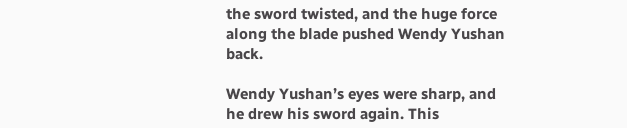the sword twisted, and the huge force along the blade pushed Wendy Yushan back.

Wendy Yushan’s eyes were sharp, and he drew his sword again. This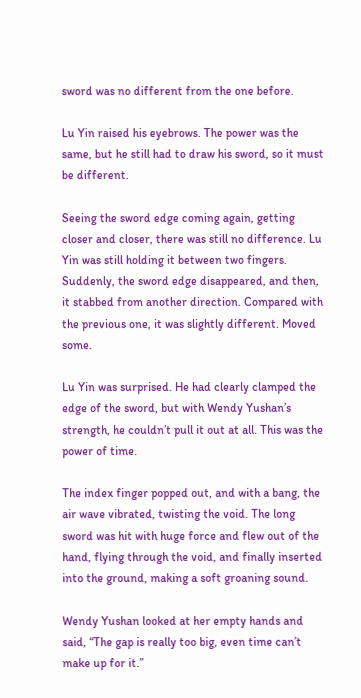sword was no different from the one before.

Lu Yin raised his eyebrows. The power was the same, but he still had to draw his sword, so it must be different.

Seeing the sword edge coming again, getting closer and closer, there was still no difference. Lu Yin was still holding it between two fingers. Suddenly, the sword edge disappeared, and then, it stabbed from another direction. Compared with the previous one, it was slightly different. Moved some.

Lu Yin was surprised. He had clearly clamped the edge of the sword, but with Wendy Yushan’s strength, he couldn’t pull it out at all. This was the power of time.

The index finger popped out, and with a bang, the air wave vibrated, twisting the void. The long sword was hit with huge force and flew out of the hand, flying through the void, and finally inserted into the ground, making a soft groaning sound.

Wendy Yushan looked at her empty hands and said, “The gap is really too big, even time can’t make up for it.”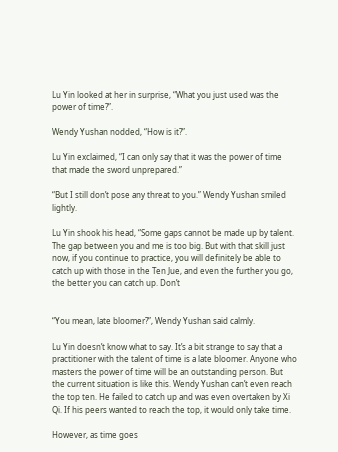Lu Yin looked at her in surprise, “What you just used was the power of time?”.

Wendy Yushan nodded, “How is it?”.

Lu Yin exclaimed, “I can only say that it was the power of time that made the sword unprepared.”

“But I still don’t pose any threat to you.” Wendy Yushan smiled lightly.

Lu Yin shook his head, “Some gaps cannot be made up by talent. The gap between you and me is too big. But with that skill just now, if you continue to practice, you will definitely be able to catch up with those in the Ten Jue, and even the further you go, the better you can catch up. Don’t


“You mean, late bloomer?”, Wendy Yushan said calmly.

Lu Yin doesn’t know what to say. It’s a bit strange to say that a practitioner with the talent of time is a late bloomer. Anyone who masters the power of time will be an outstanding person. But the current situation is like this. Wendy Yushan can’t even reach the top ten. He failed to catch up and was even overtaken by Xi Qi. If his peers wanted to reach the top, it would only take time.

However, as time goes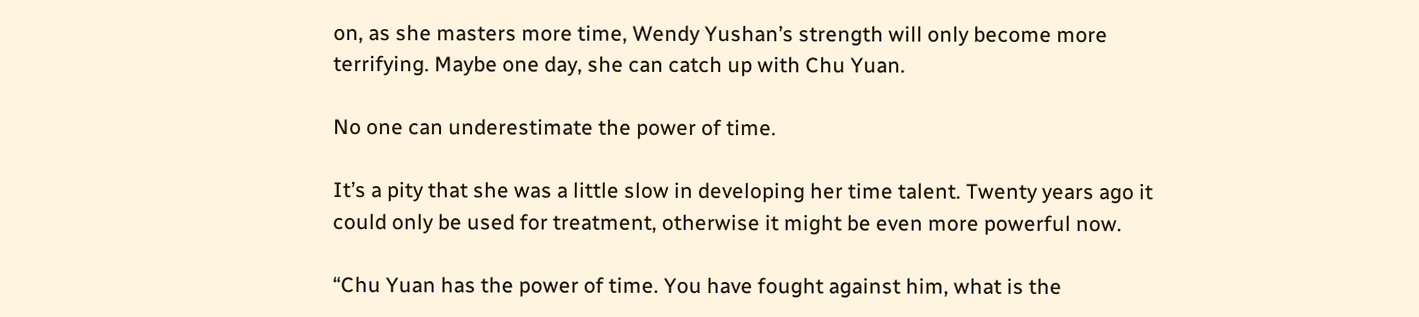on, as she masters more time, Wendy Yushan’s strength will only become more terrifying. Maybe one day, she can catch up with Chu Yuan.

No one can underestimate the power of time.

It’s a pity that she was a little slow in developing her time talent. Twenty years ago it could only be used for treatment, otherwise it might be even more powerful now.

“Chu Yuan has the power of time. You have fought against him, what is the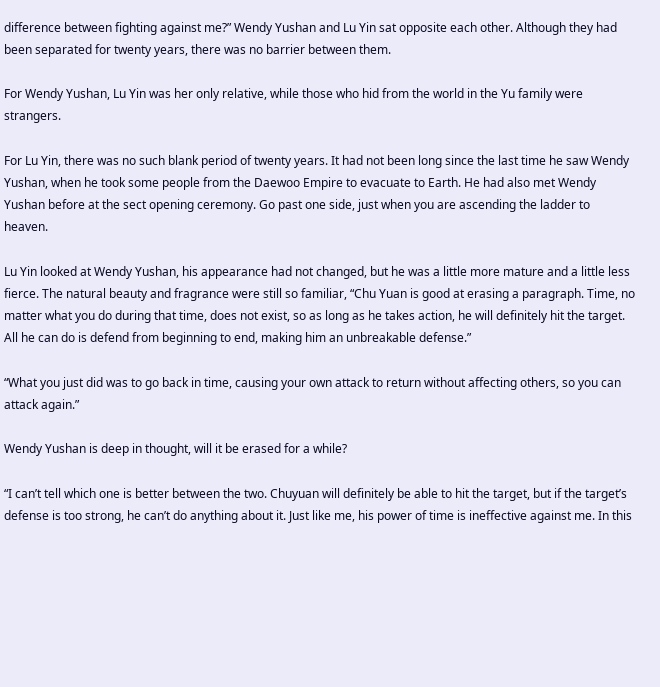difference between fighting against me?” Wendy Yushan and Lu Yin sat opposite each other. Although they had been separated for twenty years, there was no barrier between them.

For Wendy Yushan, Lu Yin was her only relative, while those who hid from the world in the Yu family were strangers.

For Lu Yin, there was no such blank period of twenty years. It had not been long since the last time he saw Wendy Yushan, when he took some people from the Daewoo Empire to evacuate to Earth. He had also met Wendy Yushan before at the sect opening ceremony. Go past one side, just when you are ascending the ladder to heaven.

Lu Yin looked at Wendy Yushan, his appearance had not changed, but he was a little more mature and a little less fierce. The natural beauty and fragrance were still so familiar, “Chu Yuan is good at erasing a paragraph. Time, no matter what you do during that time, does not exist, so as long as he takes action, he will definitely hit the target. All he can do is defend from beginning to end, making him an unbreakable defense.”

“What you just did was to go back in time, causing your own attack to return without affecting others, so you can attack again.”

Wendy Yushan is deep in thought, will it be erased for a while?

“I can’t tell which one is better between the two. Chuyuan will definitely be able to hit the target, but if the target’s defense is too strong, he can’t do anything about it. Just like me, his power of time is ineffective against me. In this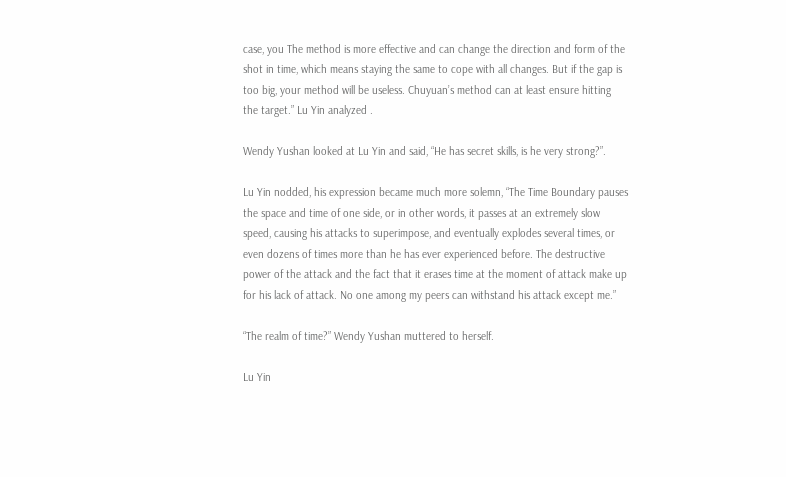case, you The method is more effective and can change the direction and form of the shot in time, which means staying the same to cope with all changes. But if the gap is too big, your method will be useless. Chuyuan’s method can at least ensure hitting the target.” Lu Yin analyzed .

Wendy Yushan looked at Lu Yin and said, “He has secret skills, is he very strong?”.

Lu Yin nodded, his expression became much more solemn, “The Time Boundary pauses the space and time of one side, or in other words, it passes at an extremely slow speed, causing his attacks to superimpose, and eventually explodes several times, or even dozens of times more than he has ever experienced before. The destructive power of the attack and the fact that it erases time at the moment of attack make up for his lack of attack. No one among my peers can withstand his attack except me.”

“The realm of time?” Wendy Yushan muttered to herself.

Lu Yin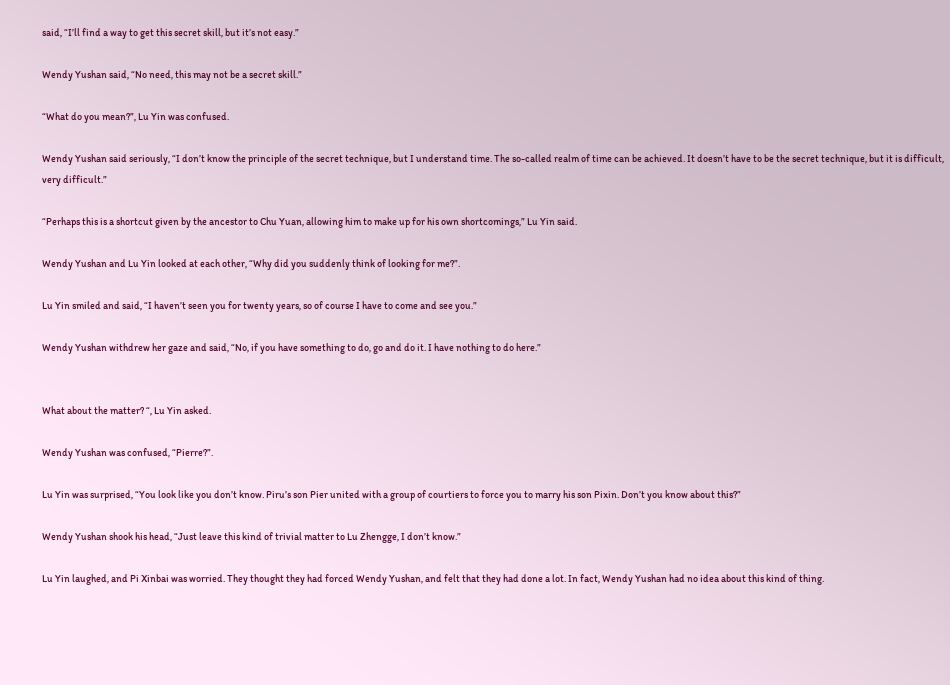said, “I’ll find a way to get this secret skill, but it’s not easy.”

Wendy Yushan said, “No need, this may not be a secret skill.”

“What do you mean?”, Lu Yin was confused.

Wendy Yushan said seriously, “I don’t know the principle of the secret technique, but I understand time. The so-called realm of time can be achieved. It doesn’t have to be the secret technique, but it is difficult, very difficult.”

“Perhaps this is a shortcut given by the ancestor to Chu Yuan, allowing him to make up for his own shortcomings,” Lu Yin said.

Wendy Yushan and Lu Yin looked at each other, “Why did you suddenly think of looking for me?”.

Lu Yin smiled and said, “I haven’t seen you for twenty years, so of course I have to come and see you.”

Wendy Yushan withdrew her gaze and said, “No, if you have something to do, go and do it. I have nothing to do here.”


What about the matter? “, Lu Yin asked.

Wendy Yushan was confused, “Pierre?”.

Lu Yin was surprised, “You look like you don’t know. Piru’s son Pier united with a group of courtiers to force you to marry his son Pixin. Don’t you know about this?”

Wendy Yushan shook his head, “Just leave this kind of trivial matter to Lu Zhengge, I don’t know.”

Lu Yin laughed, and Pi Xinbai was worried. They thought they had forced Wendy Yushan, and felt that they had done a lot. In fact, Wendy Yushan had no idea about this kind of thing.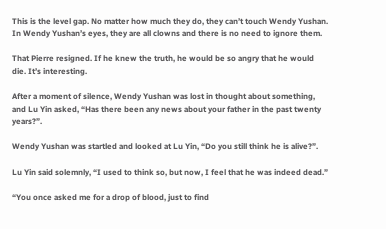This is the level gap. No matter how much they do, they can’t touch Wendy Yushan. In Wendy Yushan’s eyes, they are all clowns and there is no need to ignore them.

That Pierre resigned. If he knew the truth, he would be so angry that he would die. It’s interesting.

After a moment of silence, Wendy Yushan was lost in thought about something, and Lu Yin asked, “Has there been any news about your father in the past twenty years?”.

Wendy Yushan was startled and looked at Lu Yin, “Do you still think he is alive?”.

Lu Yin said solemnly, “I used to think so, but now, I feel that he was indeed dead.”

“You once asked me for a drop of blood, just to find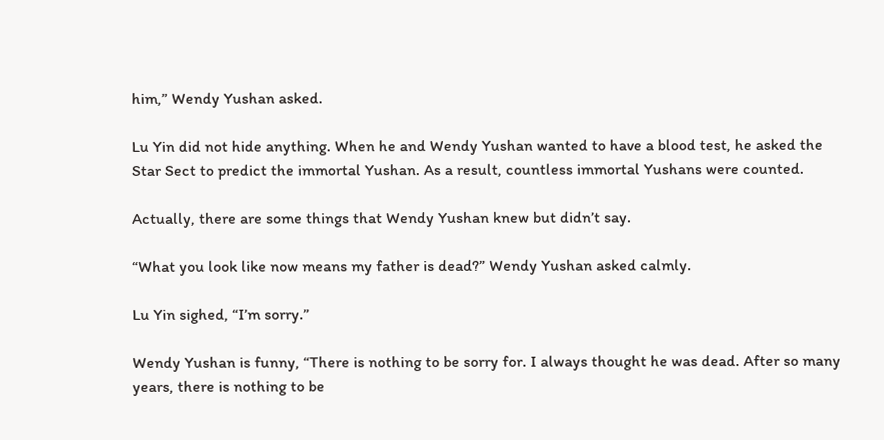him,” Wendy Yushan asked.

Lu Yin did not hide anything. When he and Wendy Yushan wanted to have a blood test, he asked the Star Sect to predict the immortal Yushan. As a result, countless immortal Yushans were counted.

Actually, there are some things that Wendy Yushan knew but didn’t say.

“What you look like now means my father is dead?” Wendy Yushan asked calmly.

Lu Yin sighed, “I’m sorry.”

Wendy Yushan is funny, “There is nothing to be sorry for. I always thought he was dead. After so many years, there is nothing to be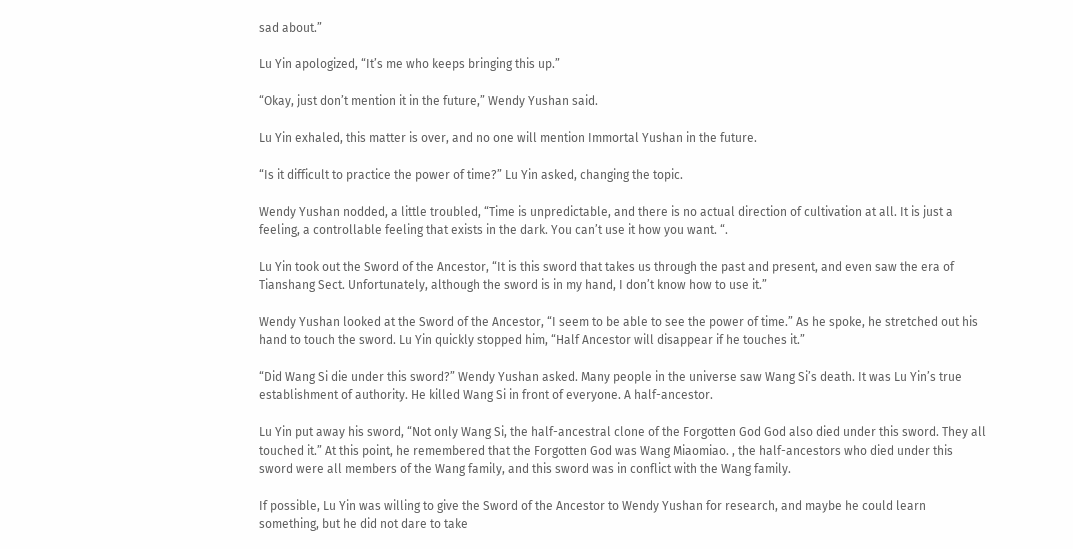sad about.”

Lu Yin apologized, “It’s me who keeps bringing this up.”

“Okay, just don’t mention it in the future,” Wendy Yushan said.

Lu Yin exhaled, this matter is over, and no one will mention Immortal Yushan in the future.

“Is it difficult to practice the power of time?” Lu Yin asked, changing the topic.

Wendy Yushan nodded, a little troubled, “Time is unpredictable, and there is no actual direction of cultivation at all. It is just a feeling, a controllable feeling that exists in the dark. You can’t use it how you want. “.

Lu Yin took out the Sword of the Ancestor, “It is this sword that takes us through the past and present, and even saw the era of Tianshang Sect. Unfortunately, although the sword is in my hand, I don’t know how to use it.”

Wendy Yushan looked at the Sword of the Ancestor, “I seem to be able to see the power of time.” As he spoke, he stretched out his hand to touch the sword. Lu Yin quickly stopped him, “Half Ancestor will disappear if he touches it.”

“Did Wang Si die under this sword?” Wendy Yushan asked. Many people in the universe saw Wang Si’s death. It was Lu Yin’s true establishment of authority. He killed Wang Si in front of everyone. A half-ancestor.

Lu Yin put away his sword, “Not only Wang Si, the half-ancestral clone of the Forgotten God God also died under this sword. They all touched it.” At this point, he remembered that the Forgotten God was Wang Miaomiao. , the half-ancestors who died under this sword were all members of the Wang family, and this sword was in conflict with the Wang family.

If possible, Lu Yin was willing to give the Sword of the Ancestor to Wendy Yushan for research, and maybe he could learn something, but he did not dare to take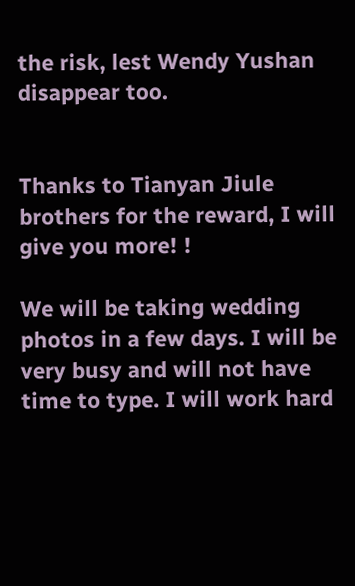the risk, lest Wendy Yushan disappear too.


Thanks to Tianyan Jiule brothers for the reward, I will give you more! !

We will be taking wedding photos in a few days. I will be very busy and will not have time to type. I will work hard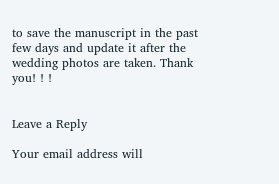to save the manuscript in the past few days and update it after the wedding photos are taken. Thank you! ! !


Leave a Reply

Your email address will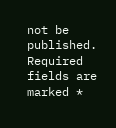not be published. Required fields are marked *